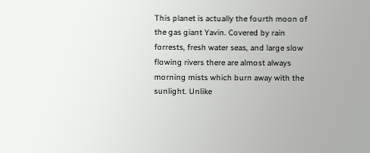This planet is actually the fourth moon of the gas giant Yavin. Covered by rain forrests, fresh water seas, and large slow flowing rivers there are almost always morning mists which burn away with the sunlight. Unlike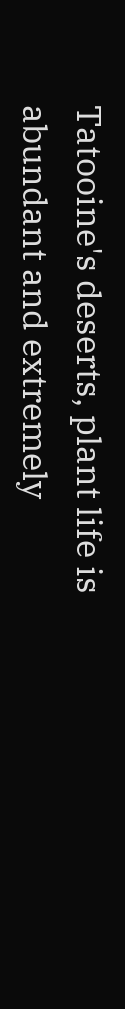Tatooine's deserts, plant life is abundant and extremely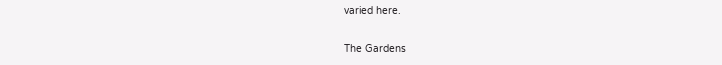varied here.

The Gardens